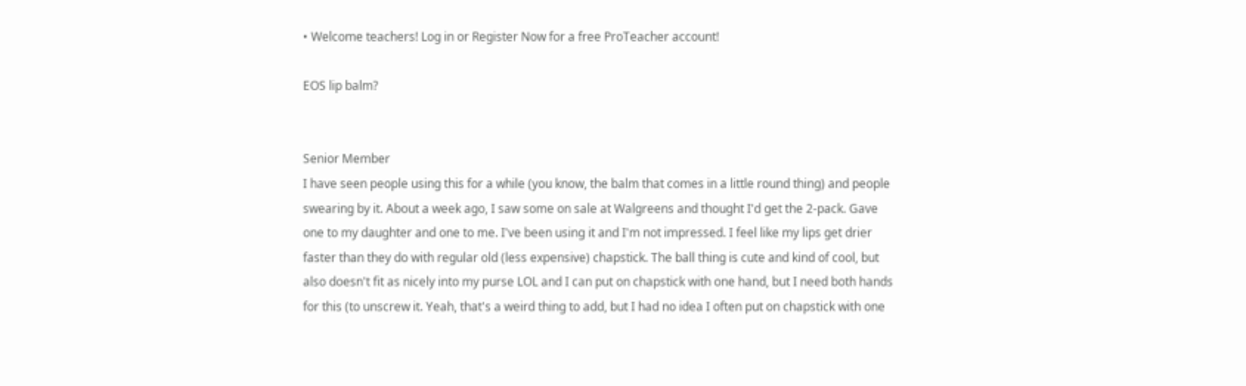• Welcome teachers! Log in or Register Now for a free ProTeacher account!

EOS lip balm?


Senior Member
I have seen people using this for a while (you know, the balm that comes in a little round thing) and people swearing by it. About a week ago, I saw some on sale at Walgreens and thought I'd get the 2-pack. Gave one to my daughter and one to me. I've been using it and I'm not impressed. I feel like my lips get drier faster than they do with regular old (less expensive) chapstick. The ball thing is cute and kind of cool, but also doesn't fit as nicely into my purse LOL and I can put on chapstick with one hand, but I need both hands for this (to unscrew it. Yeah, that's a weird thing to add, but I had no idea I often put on chapstick with one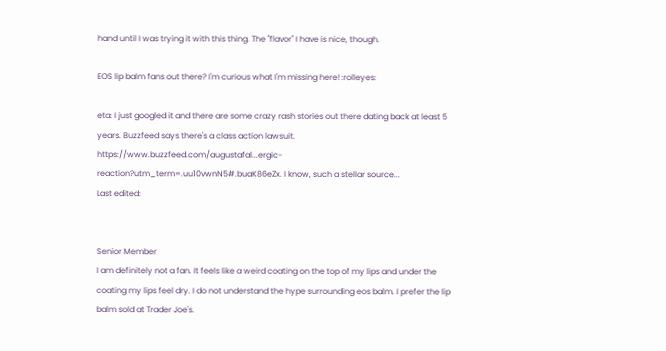hand until I was trying it with this thing. The "flavor" I have is nice, though.

EOS lip balm fans out there? I'm curious what I'm missing here! :rolleyes:

eta: I just googled it and there are some crazy rash stories out there dating back at least 5 years. Buzzfeed says there's a class action lawsuit. https://www.buzzfeed.com/augustafal...ergic-reaction?utm_term=.uu10vwnN5#.buaK86eZx. I know, such a stellar source...
Last edited:


Senior Member
I am definitely not a fan. It feels like a weird coating on the top of my lips and under the coating my lips feel dry. I do not understand the hype surrounding eos balm. I prefer the lip balm sold at Trader Joe's.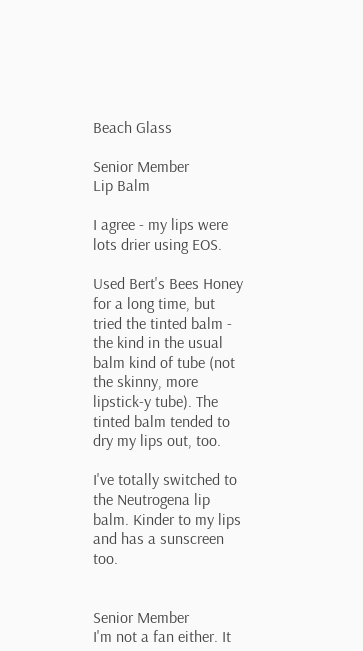Beach Glass

Senior Member
Lip Balm

I agree - my lips were lots drier using EOS.

Used Bert's Bees Honey for a long time, but tried the tinted balm - the kind in the usual balm kind of tube (not the skinny, more lipstick-y tube). The tinted balm tended to dry my lips out, too.

I've totally switched to the Neutrogena lip balm. Kinder to my lips and has a sunscreen too.


Senior Member
I'm not a fan either. It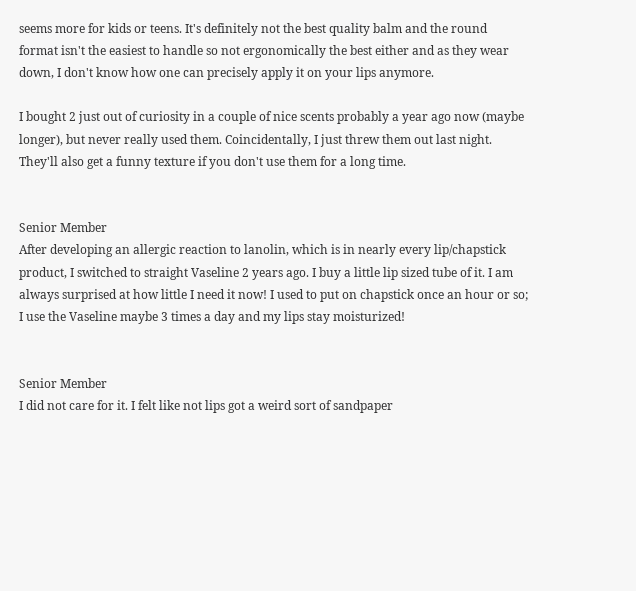seems more for kids or teens. It's definitely not the best quality balm and the round format isn't the easiest to handle so not ergonomically the best either and as they wear down, I don't know how one can precisely apply it on your lips anymore.

I bought 2 just out of curiosity in a couple of nice scents probably a year ago now (maybe longer), but never really used them. Coincidentally, I just threw them out last night. They'll also get a funny texture if you don't use them for a long time.


Senior Member
After developing an allergic reaction to lanolin, which is in nearly every lip/chapstick product, I switched to straight Vaseline 2 years ago. I buy a little lip sized tube of it. I am always surprised at how little I need it now! I used to put on chapstick once an hour or so; I use the Vaseline maybe 3 times a day and my lips stay moisturized!


Senior Member
I did not care for it. I felt like not lips got a weird sort of sandpaper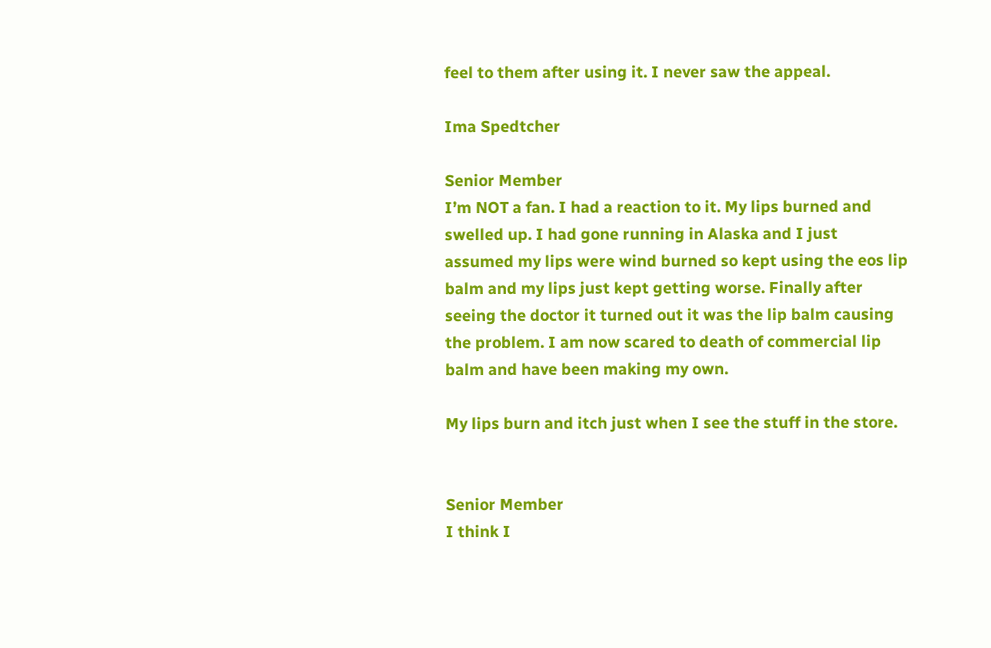feel to them after using it. I never saw the appeal.

Ima Spedtcher

Senior Member
I’m NOT a fan. I had a reaction to it. My lips burned and swelled up. I had gone running in Alaska and I just assumed my lips were wind burned so kept using the eos lip balm and my lips just kept getting worse. Finally after seeing the doctor it turned out it was the lip balm causing the problem. I am now scared to death of commercial lip balm and have been making my own.

My lips burn and itch just when I see the stuff in the store.


Senior Member
I think I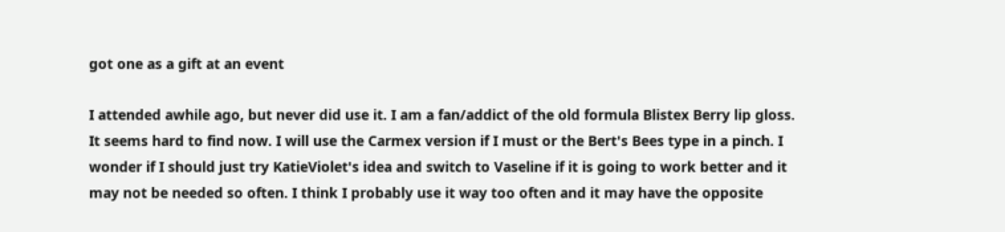got one as a gift at an event

I attended awhile ago, but never did use it. I am a fan/addict of the old formula Blistex Berry lip gloss. It seems hard to find now. I will use the Carmex version if I must or the Bert's Bees type in a pinch. I wonder if I should just try KatieViolet's idea and switch to Vaseline if it is going to work better and it may not be needed so often. I think I probably use it way too often and it may have the opposite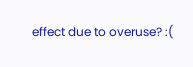effect due to overuse? :(